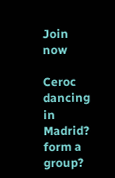Join now

Ceroc dancing in Madrid? form a group?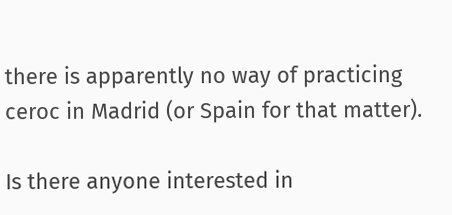there is apparently no way of practicing ceroc in Madrid (or Spain for that matter).

Is there anyone interested in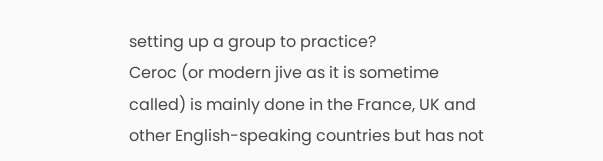setting up a group to practice?
Ceroc (or modern jive as it is sometime called) is mainly done in the France, UK and other English-speaking countries but has not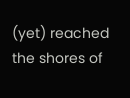(yet) reached the shores of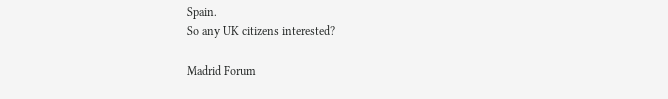Spain.
So any UK citizens interested?

Madrid Forum